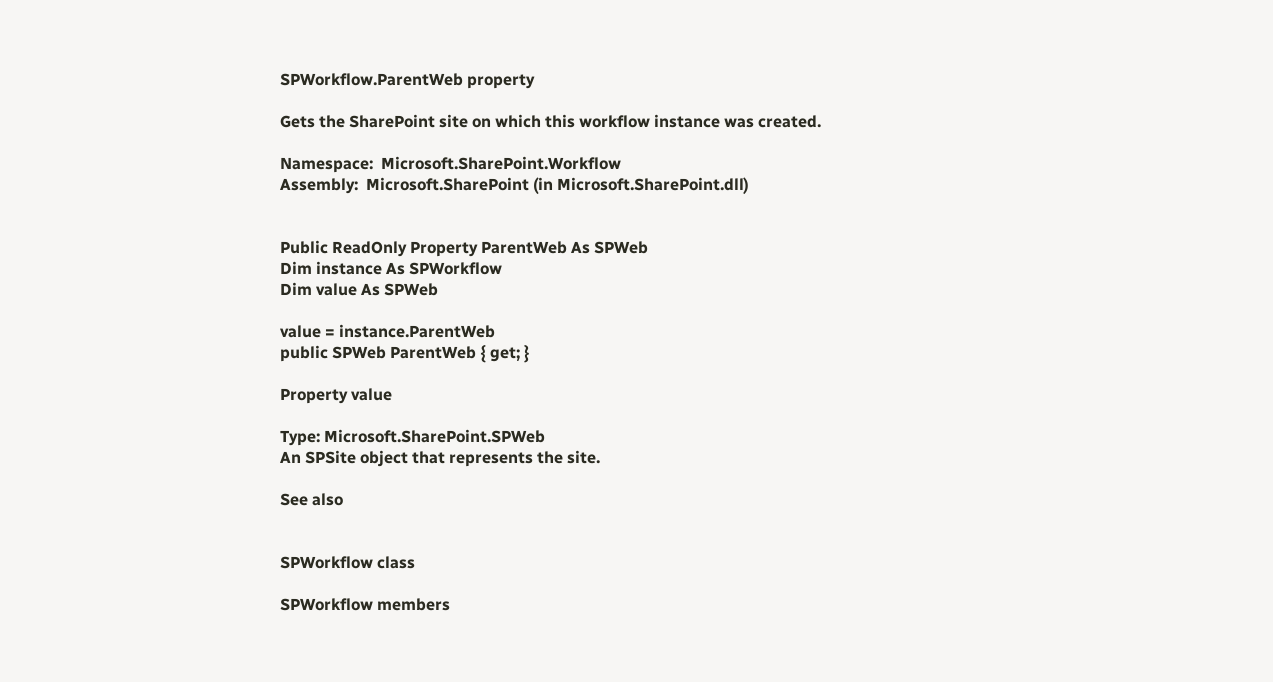SPWorkflow.ParentWeb property

Gets the SharePoint site on which this workflow instance was created.

Namespace:  Microsoft.SharePoint.Workflow
Assembly:  Microsoft.SharePoint (in Microsoft.SharePoint.dll)


Public ReadOnly Property ParentWeb As SPWeb
Dim instance As SPWorkflow
Dim value As SPWeb

value = instance.ParentWeb
public SPWeb ParentWeb { get; }

Property value

Type: Microsoft.SharePoint.SPWeb
An SPSite object that represents the site.

See also


SPWorkflow class

SPWorkflow members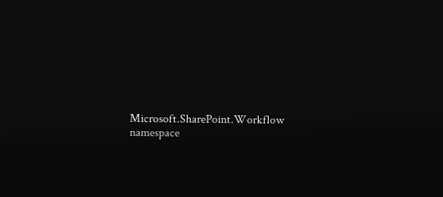Microsoft.SharePoint.Workflow namespace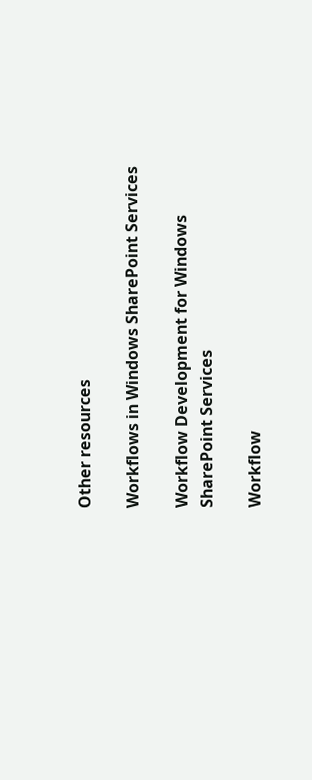Other resources

Workflows in Windows SharePoint Services

Workflow Development for Windows SharePoint Services

Workflow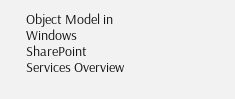Object Model in Windows SharePoint Services Overview